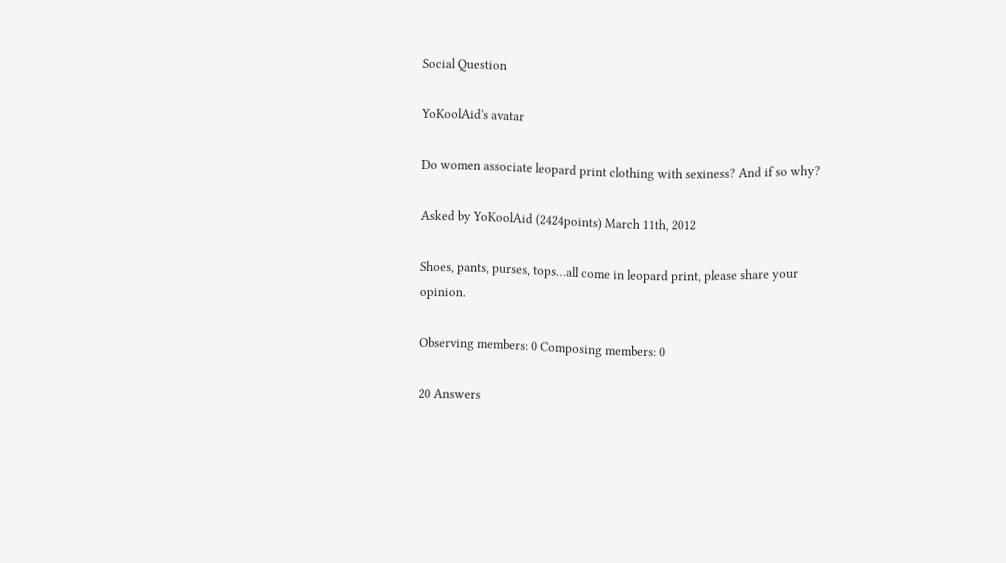Social Question

YoKoolAid's avatar

Do women associate leopard print clothing with sexiness? And if so why?

Asked by YoKoolAid (2424points) March 11th, 2012

Shoes, pants, purses, tops…all come in leopard print, please share your opinion.

Observing members: 0 Composing members: 0

20 Answers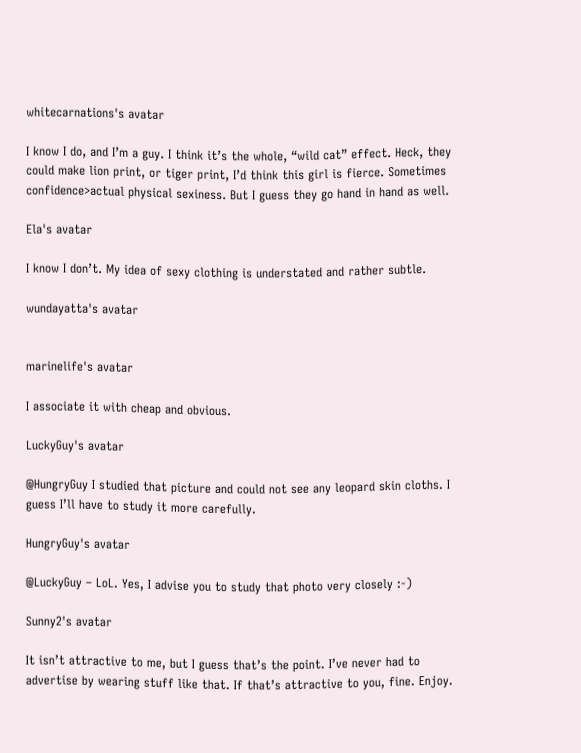whitecarnations's avatar

I know I do, and I’m a guy. I think it’s the whole, “wild cat” effect. Heck, they could make lion print, or tiger print, I’d think this girl is fierce. Sometimes confidence>actual physical sexiness. But I guess they go hand in hand as well.

Ela's avatar

I know I don’t. My idea of sexy clothing is understated and rather subtle.

wundayatta's avatar


marinelife's avatar

I associate it with cheap and obvious.

LuckyGuy's avatar

@HungryGuy I studied that picture and could not see any leopard skin cloths. I guess I’ll have to study it more carefully.

HungryGuy's avatar

@LuckyGuy – LoL. Yes, I advise you to study that photo very closely :-)

Sunny2's avatar

It isn’t attractive to me, but I guess that’s the point. I’ve never had to advertise by wearing stuff like that. If that’s attractive to you, fine. Enjoy.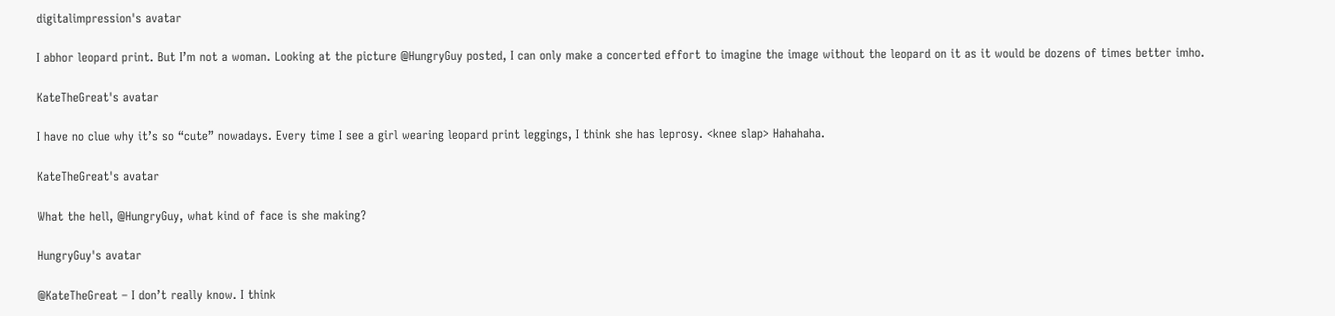digitalimpression's avatar

I abhor leopard print. But I’m not a woman. Looking at the picture @HungryGuy posted, I can only make a concerted effort to imagine the image without the leopard on it as it would be dozens of times better imho.

KateTheGreat's avatar

I have no clue why it’s so “cute” nowadays. Every time I see a girl wearing leopard print leggings, I think she has leprosy. <knee slap> Hahahaha.

KateTheGreat's avatar

What the hell, @HungryGuy, what kind of face is she making?

HungryGuy's avatar

@KateTheGreat – I don’t really know. I think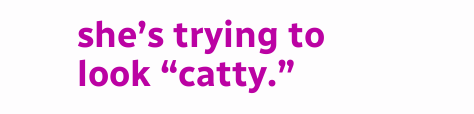she’s trying to look “catty.”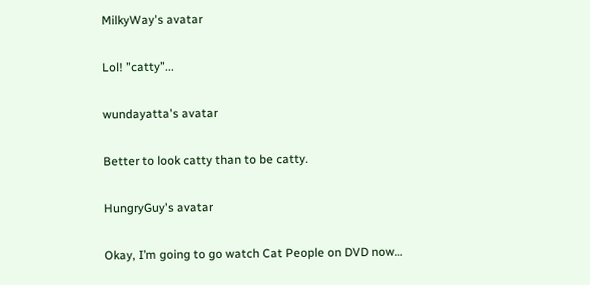MilkyWay's avatar

Lol! ”catty”...

wundayatta's avatar

Better to look catty than to be catty.

HungryGuy's avatar

Okay, I’m going to go watch Cat People on DVD now…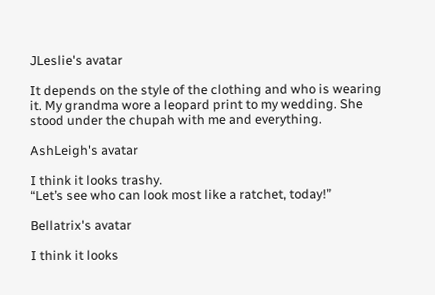JLeslie's avatar

It depends on the style of the clothing and who is wearing it. My grandma wore a leopard print to my wedding. She stood under the chupah with me and everything.

AshLeigh's avatar

I think it looks trashy.
“Let’s see who can look most like a ratchet, today!”

Bellatrix's avatar

I think it looks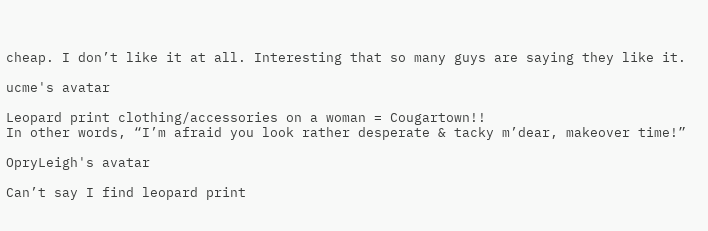cheap. I don’t like it at all. Interesting that so many guys are saying they like it.

ucme's avatar

Leopard print clothing/accessories on a woman = Cougartown!!
In other words, “I’m afraid you look rather desperate & tacky m’dear, makeover time!”

OpryLeigh's avatar

Can’t say I find leopard print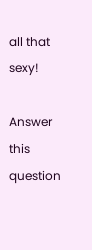all that sexy!

Answer this question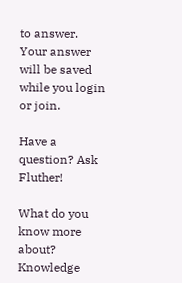to answer.
Your answer will be saved while you login or join.

Have a question? Ask Fluther!

What do you know more about?
Knowledge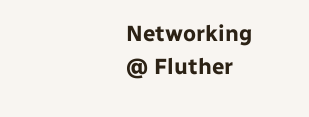Networking @ Fluther